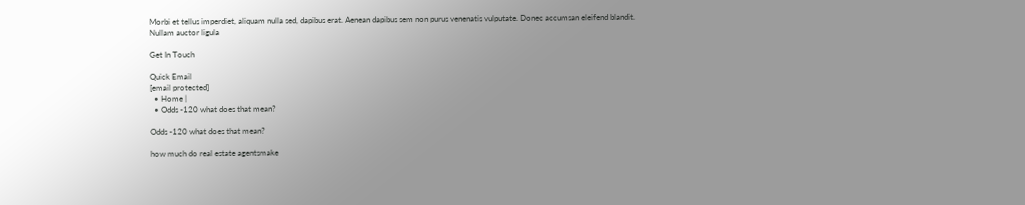Morbi et tellus imperdiet, aliquam nulla sed, dapibus erat. Aenean dapibus sem non purus venenatis vulputate. Donec accumsan eleifend blandit. Nullam auctor ligula

Get In Touch

Quick Email
[email protected]
  • Home |
  • Odds -120 what does that mean?

Odds -120 what does that mean?

how much do real estate agentsmake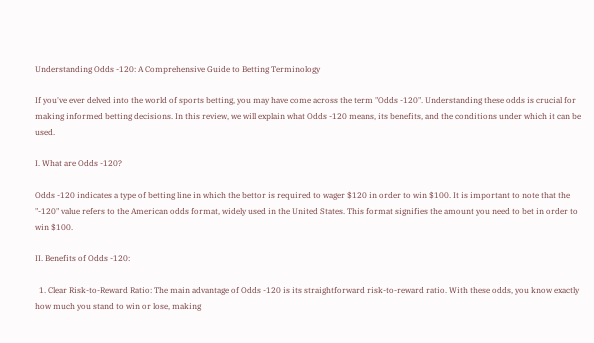Understanding Odds -120: A Comprehensive Guide to Betting Terminology

If you've ever delved into the world of sports betting, you may have come across the term "Odds -120". Understanding these odds is crucial for making informed betting decisions. In this review, we will explain what Odds -120 means, its benefits, and the conditions under which it can be used.

I. What are Odds -120?

Odds -120 indicates a type of betting line in which the bettor is required to wager $120 in order to win $100. It is important to note that the "-120" value refers to the American odds format, widely used in the United States. This format signifies the amount you need to bet in order to win $100.

II. Benefits of Odds -120:

  1. Clear Risk-to-Reward Ratio: The main advantage of Odds -120 is its straightforward risk-to-reward ratio. With these odds, you know exactly how much you stand to win or lose, making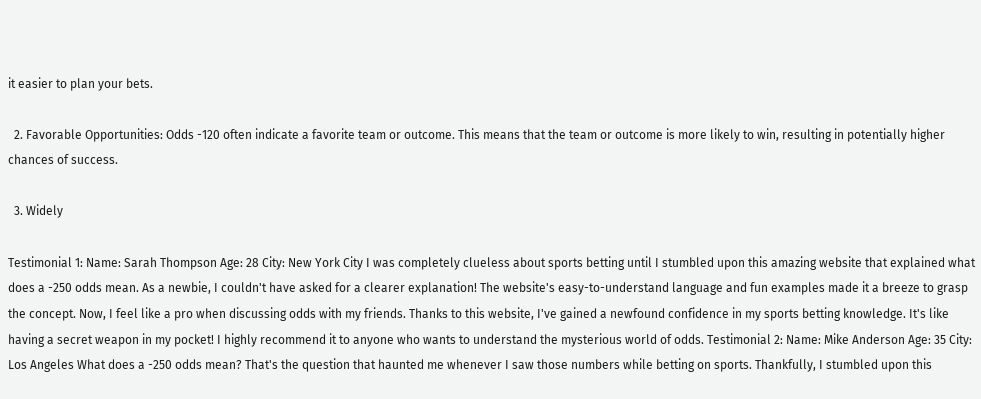it easier to plan your bets.

  2. Favorable Opportunities: Odds -120 often indicate a favorite team or outcome. This means that the team or outcome is more likely to win, resulting in potentially higher chances of success.

  3. Widely

Testimonial 1: Name: Sarah Thompson Age: 28 City: New York City I was completely clueless about sports betting until I stumbled upon this amazing website that explained what does a -250 odds mean. As a newbie, I couldn't have asked for a clearer explanation! The website's easy-to-understand language and fun examples made it a breeze to grasp the concept. Now, I feel like a pro when discussing odds with my friends. Thanks to this website, I've gained a newfound confidence in my sports betting knowledge. It's like having a secret weapon in my pocket! I highly recommend it to anyone who wants to understand the mysterious world of odds. Testimonial 2: Name: Mike Anderson Age: 35 City: Los Angeles What does a -250 odds mean? That's the question that haunted me whenever I saw those numbers while betting on sports. Thankfully, I stumbled upon this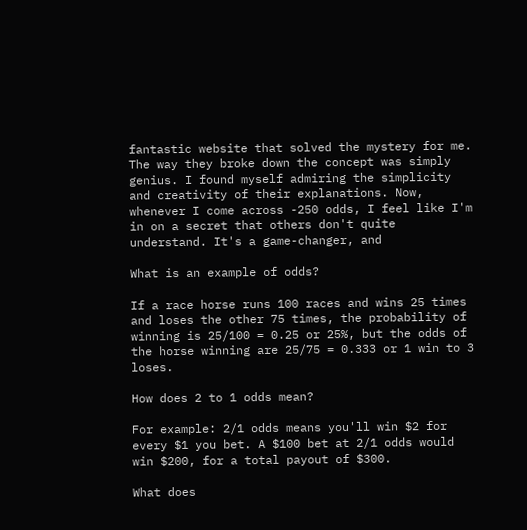fantastic website that solved the mystery for me. The way they broke down the concept was simply genius. I found myself admiring the simplicity and creativity of their explanations. Now, whenever I come across -250 odds, I feel like I'm in on a secret that others don't quite understand. It's a game-changer, and

What is an example of odds?

If a race horse runs 100 races and wins 25 times and loses the other 75 times, the probability of winning is 25/100 = 0.25 or 25%, but the odds of the horse winning are 25/75 = 0.333 or 1 win to 3 loses.

How does 2 to 1 odds mean?

For example: 2/1 odds means you'll win $2 for every $1 you bet. A $100 bet at 2/1 odds would win $200, for a total payout of $300.

What does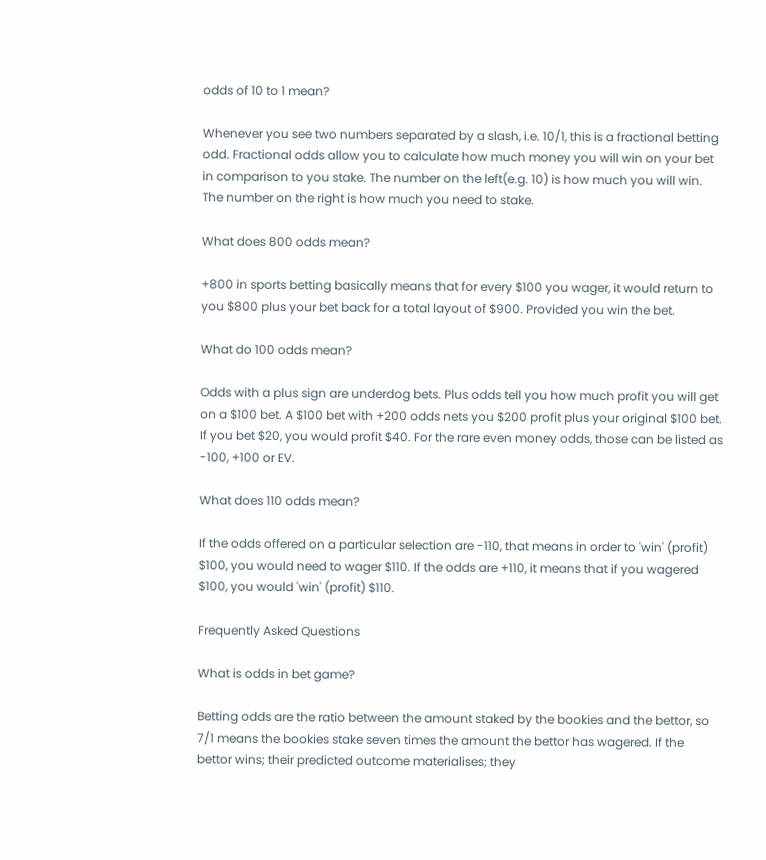odds of 10 to 1 mean?

Whenever you see two numbers separated by a slash, i.e. 10/1, this is a fractional betting odd. Fractional odds allow you to calculate how much money you will win on your bet in comparison to you stake. The number on the left(e.g. 10) is how much you will win. The number on the right is how much you need to stake.

What does 800 odds mean?

+800 in sports betting basically means that for every $100 you wager, it would return to you $800 plus your bet back for a total layout of $900. Provided you win the bet.

What do 100 odds mean?

Odds with a plus sign are underdog bets. Plus odds tell you how much profit you will get on a $100 bet. A $100 bet with +200 odds nets you $200 profit plus your original $100 bet. If you bet $20, you would profit $40. For the rare even money odds, those can be listed as -100, +100 or EV.

What does 110 odds mean?

If the odds offered on a particular selection are -110, that means in order to 'win' (profit) $100, you would need to wager $110. If the odds are +110, it means that if you wagered $100, you would 'win' (profit) $110.

Frequently Asked Questions

What is odds in bet game?

Betting odds are the ratio between the amount staked by the bookies and the bettor, so 7/1 means the bookies stake seven times the amount the bettor has wagered. If the bettor wins; their predicted outcome materialises; they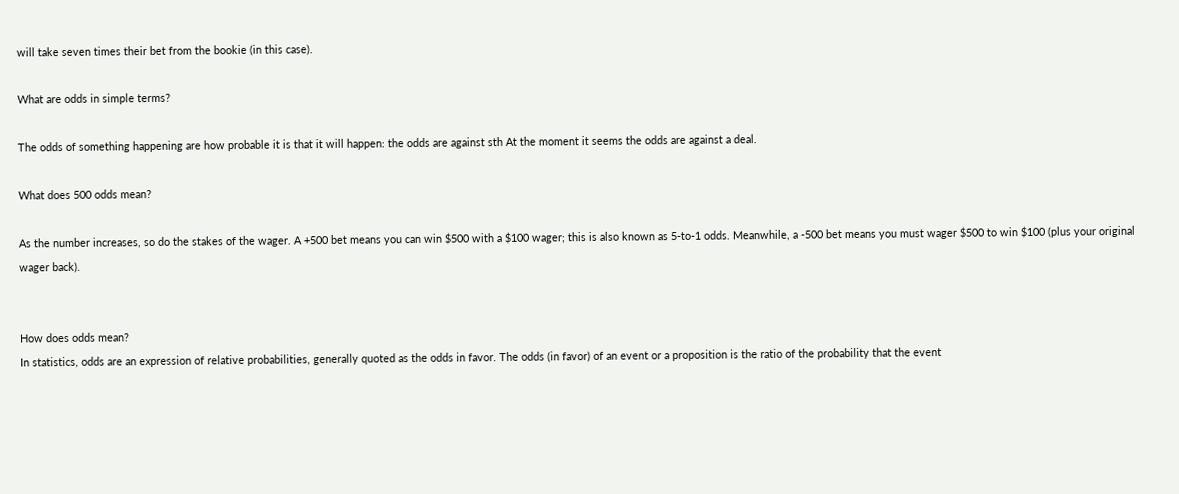will take seven times their bet from the bookie (in this case).

What are odds in simple terms?

The odds of something happening are how probable it is that it will happen: the odds are against sth At the moment it seems the odds are against a deal.

What does 500 odds mean?

As the number increases, so do the stakes of the wager. A +500 bet means you can win $500 with a $100 wager; this is also known as 5-to-1 odds. Meanwhile, a -500 bet means you must wager $500 to win $100 (plus your original wager back).


How does odds mean?
In statistics, odds are an expression of relative probabilities, generally quoted as the odds in favor. The odds (in favor) of an event or a proposition is the ratio of the probability that the event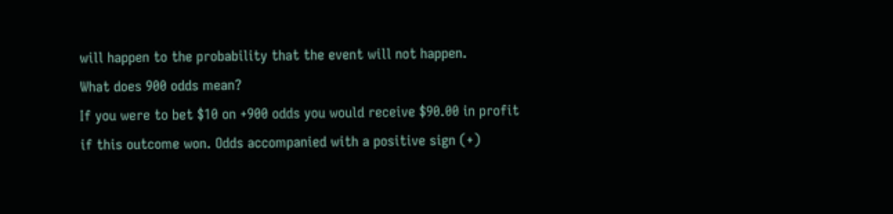will happen to the probability that the event will not happen.
What does 900 odds mean?
If you were to bet $10 on +900 odds you would receive $90.00 in profit if this outcome won. Odds accompanied with a positive sign (+)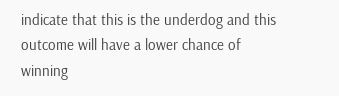indicate that this is the underdog and this outcome will have a lower chance of winning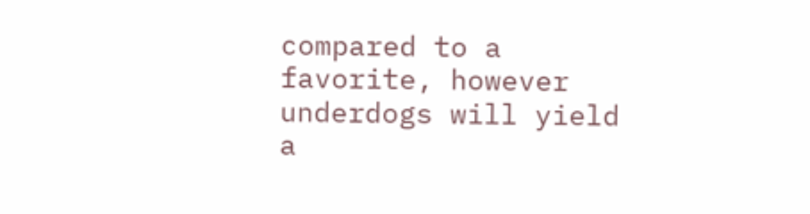compared to a favorite, however underdogs will yield a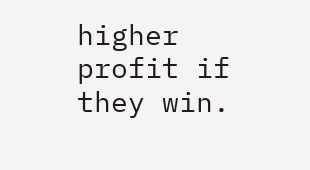higher profit if they win.